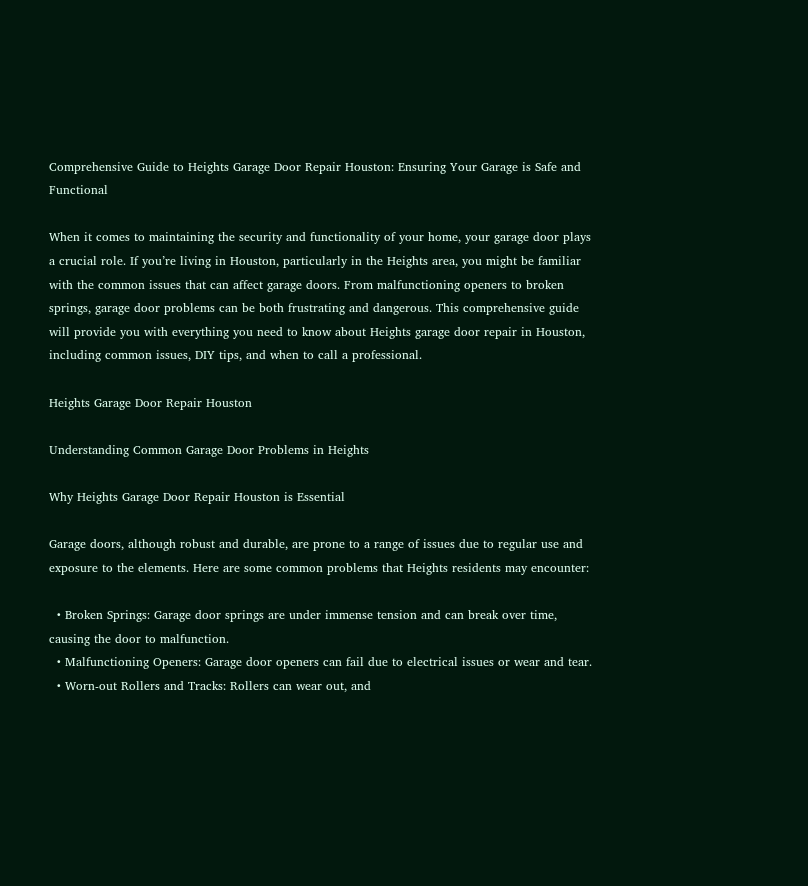Comprehensive Guide to Heights Garage Door Repair Houston: Ensuring Your Garage is Safe and Functional

When it comes to maintaining the security and functionality of your home, your garage door plays a crucial role. If you’re living in Houston, particularly in the Heights area, you might be familiar with the common issues that can affect garage doors. From malfunctioning openers to broken springs, garage door problems can be both frustrating and dangerous. This comprehensive guide will provide you with everything you need to know about Heights garage door repair in Houston, including common issues, DIY tips, and when to call a professional.

Heights Garage Door Repair Houston

Understanding Common Garage Door Problems in Heights

Why Heights Garage Door Repair Houston is Essential

Garage doors, although robust and durable, are prone to a range of issues due to regular use and exposure to the elements. Here are some common problems that Heights residents may encounter:

  • Broken Springs: Garage door springs are under immense tension and can break over time, causing the door to malfunction.
  • Malfunctioning Openers: Garage door openers can fail due to electrical issues or wear and tear.
  • Worn-out Rollers and Tracks: Rollers can wear out, and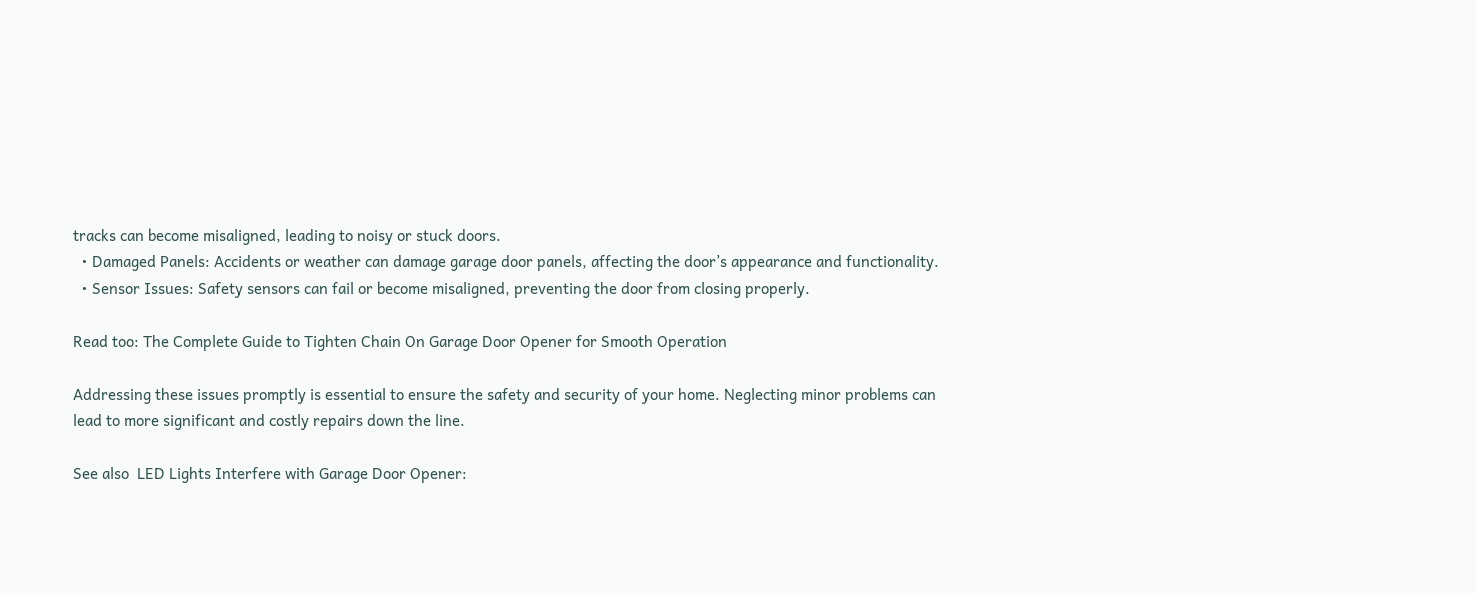tracks can become misaligned, leading to noisy or stuck doors.
  • Damaged Panels: Accidents or weather can damage garage door panels, affecting the door’s appearance and functionality.
  • Sensor Issues: Safety sensors can fail or become misaligned, preventing the door from closing properly.

Read too: The Complete Guide to Tighten Chain On Garage Door Opener for Smooth Operation

Addressing these issues promptly is essential to ensure the safety and security of your home. Neglecting minor problems can lead to more significant and costly repairs down the line.

See also  LED Lights Interfere with Garage Door Opener: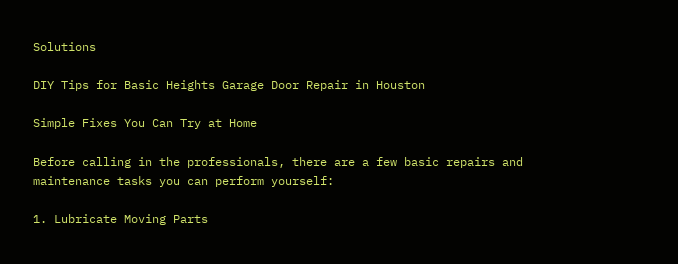Solutions

DIY Tips for Basic Heights Garage Door Repair in Houston

Simple Fixes You Can Try at Home

Before calling in the professionals, there are a few basic repairs and maintenance tasks you can perform yourself:

1. Lubricate Moving Parts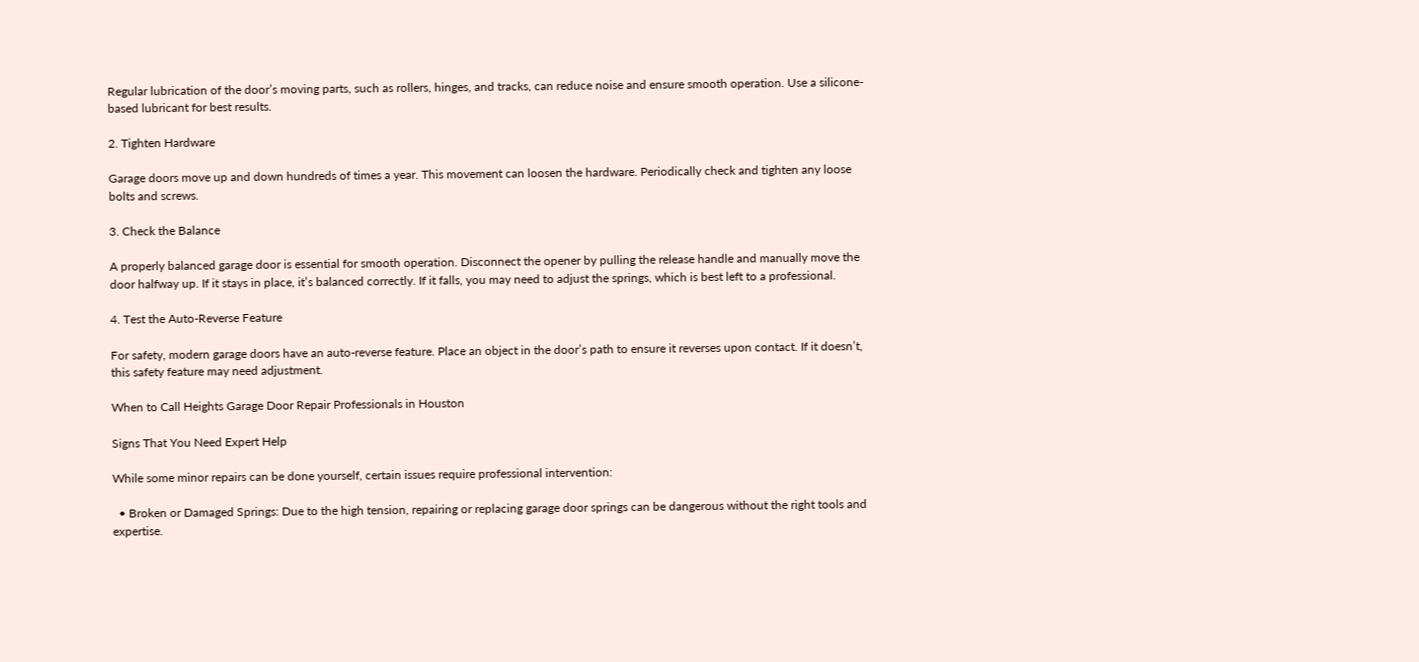Regular lubrication of the door’s moving parts, such as rollers, hinges, and tracks, can reduce noise and ensure smooth operation. Use a silicone-based lubricant for best results.

2. Tighten Hardware

Garage doors move up and down hundreds of times a year. This movement can loosen the hardware. Periodically check and tighten any loose bolts and screws.

3. Check the Balance

A properly balanced garage door is essential for smooth operation. Disconnect the opener by pulling the release handle and manually move the door halfway up. If it stays in place, it’s balanced correctly. If it falls, you may need to adjust the springs, which is best left to a professional.

4. Test the Auto-Reverse Feature

For safety, modern garage doors have an auto-reverse feature. Place an object in the door’s path to ensure it reverses upon contact. If it doesn’t, this safety feature may need adjustment.

When to Call Heights Garage Door Repair Professionals in Houston

Signs That You Need Expert Help

While some minor repairs can be done yourself, certain issues require professional intervention:

  • Broken or Damaged Springs: Due to the high tension, repairing or replacing garage door springs can be dangerous without the right tools and expertise.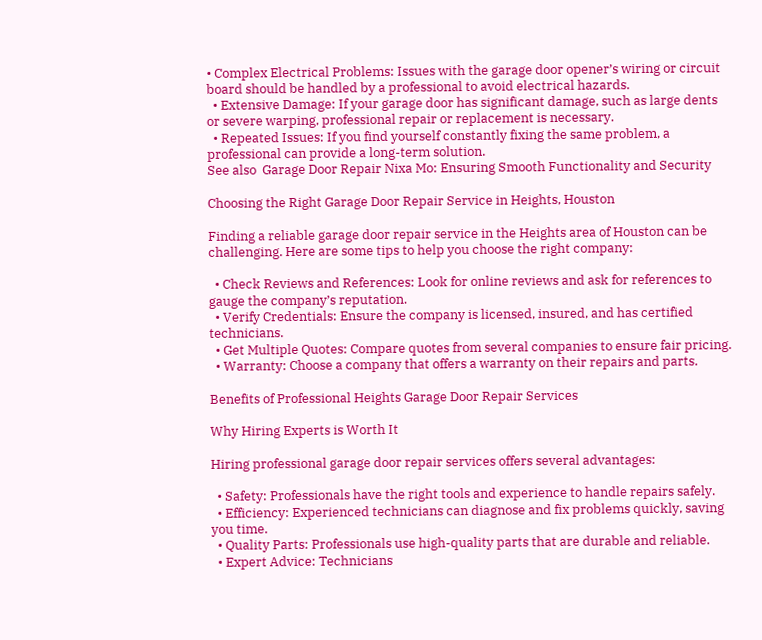• Complex Electrical Problems: Issues with the garage door opener’s wiring or circuit board should be handled by a professional to avoid electrical hazards.
  • Extensive Damage: If your garage door has significant damage, such as large dents or severe warping, professional repair or replacement is necessary.
  • Repeated Issues: If you find yourself constantly fixing the same problem, a professional can provide a long-term solution.
See also  Garage Door Repair Nixa Mo: Ensuring Smooth Functionality and Security

Choosing the Right Garage Door Repair Service in Heights, Houston

Finding a reliable garage door repair service in the Heights area of Houston can be challenging. Here are some tips to help you choose the right company:

  • Check Reviews and References: Look for online reviews and ask for references to gauge the company’s reputation.
  • Verify Credentials: Ensure the company is licensed, insured, and has certified technicians.
  • Get Multiple Quotes: Compare quotes from several companies to ensure fair pricing.
  • Warranty: Choose a company that offers a warranty on their repairs and parts.

Benefits of Professional Heights Garage Door Repair Services

Why Hiring Experts is Worth It

Hiring professional garage door repair services offers several advantages:

  • Safety: Professionals have the right tools and experience to handle repairs safely.
  • Efficiency: Experienced technicians can diagnose and fix problems quickly, saving you time.
  • Quality Parts: Professionals use high-quality parts that are durable and reliable.
  • Expert Advice: Technicians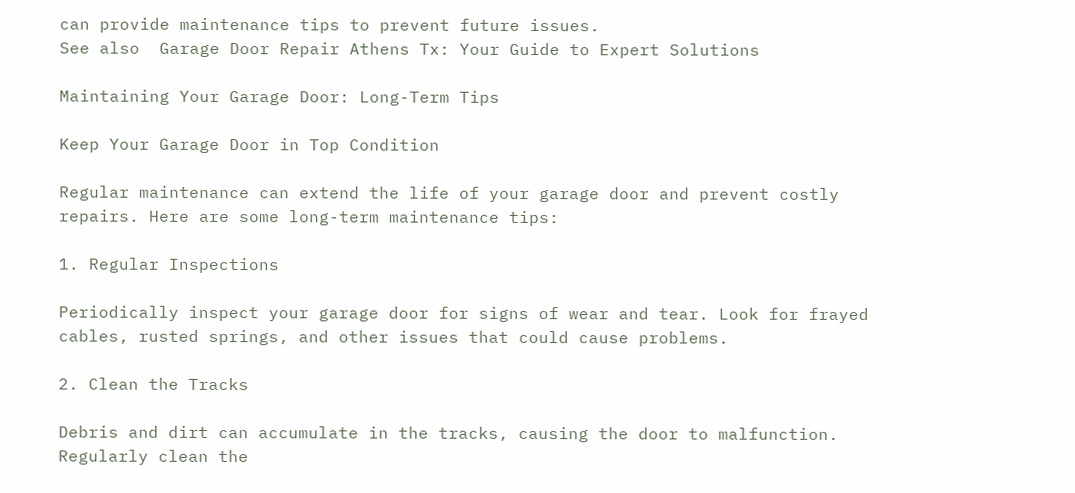can provide maintenance tips to prevent future issues.
See also  Garage Door Repair Athens Tx: Your Guide to Expert Solutions

Maintaining Your Garage Door: Long-Term Tips

Keep Your Garage Door in Top Condition

Regular maintenance can extend the life of your garage door and prevent costly repairs. Here are some long-term maintenance tips:

1. Regular Inspections

Periodically inspect your garage door for signs of wear and tear. Look for frayed cables, rusted springs, and other issues that could cause problems.

2. Clean the Tracks

Debris and dirt can accumulate in the tracks, causing the door to malfunction. Regularly clean the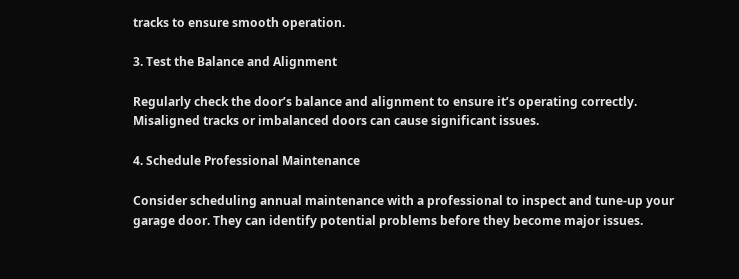tracks to ensure smooth operation.

3. Test the Balance and Alignment

Regularly check the door’s balance and alignment to ensure it’s operating correctly. Misaligned tracks or imbalanced doors can cause significant issues.

4. Schedule Professional Maintenance

Consider scheduling annual maintenance with a professional to inspect and tune-up your garage door. They can identify potential problems before they become major issues.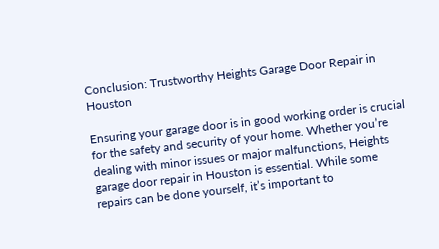Conclusion: Trustworthy Heights Garage Door Repair in Houston

Ensuring your garage door is in good working order is crucial for the safety and security of your home. Whether you’re dealing with minor issues or major malfunctions, Heights garage door repair in Houston is essential. While some repairs can be done yourself, it’s important to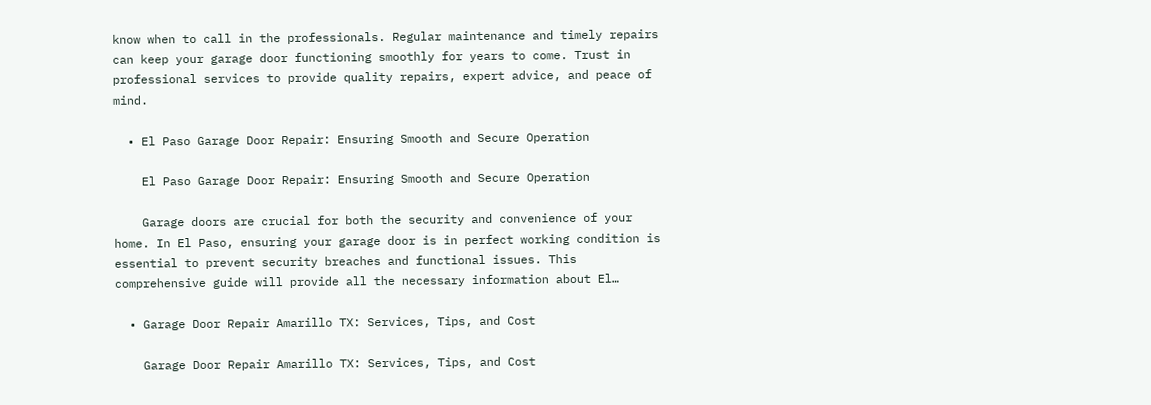know when to call in the professionals. Regular maintenance and timely repairs can keep your garage door functioning smoothly for years to come. Trust in professional services to provide quality repairs, expert advice, and peace of mind.

  • El Paso Garage Door Repair: Ensuring Smooth and Secure Operation

    El Paso Garage Door Repair: Ensuring Smooth and Secure Operation

    Garage doors are crucial for both the security and convenience of your home. In El Paso, ensuring your garage door is in perfect working condition is essential to prevent security breaches and functional issues. This comprehensive guide will provide all the necessary information about El…

  • Garage Door Repair Amarillo TX: Services, Tips, and Cost

    Garage Door Repair Amarillo TX: Services, Tips, and Cost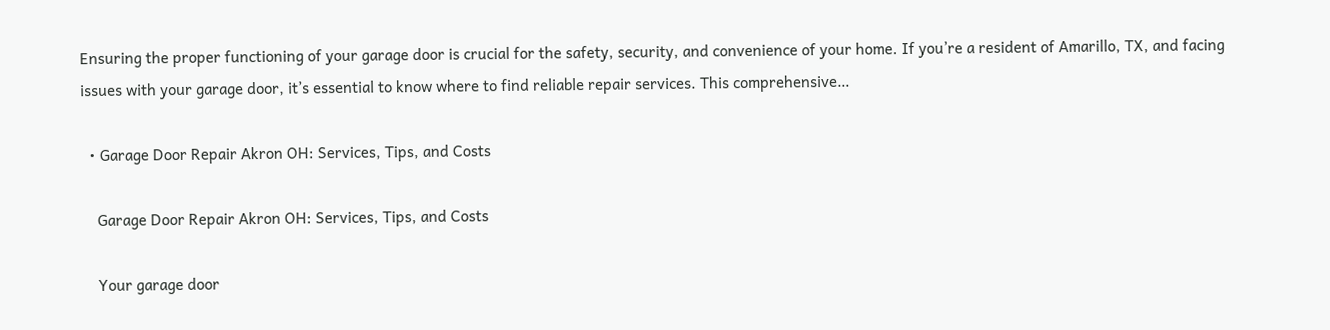Ensuring the proper functioning of your garage door is crucial for the safety, security, and convenience of your home. If you’re a resident of Amarillo, TX, and facing issues with your garage door, it’s essential to know where to find reliable repair services. This comprehensive…

  • Garage Door Repair Akron OH: Services, Tips, and Costs

    Garage Door Repair Akron OH: Services, Tips, and Costs

    Your garage door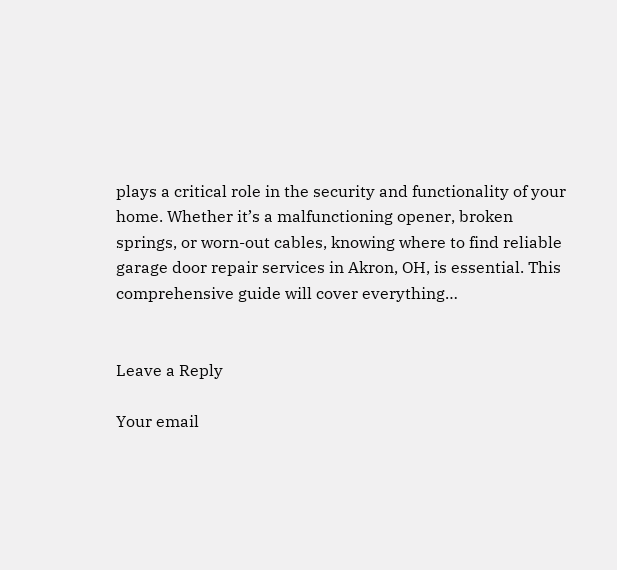plays a critical role in the security and functionality of your home. Whether it’s a malfunctioning opener, broken springs, or worn-out cables, knowing where to find reliable garage door repair services in Akron, OH, is essential. This comprehensive guide will cover everything…


Leave a Reply

Your email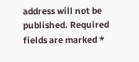address will not be published. Required fields are marked *